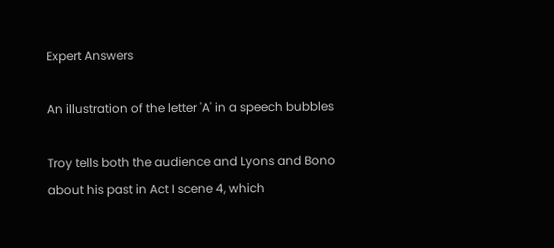Expert Answers

An illustration of the letter 'A' in a speech bubbles

Troy tells both the audience and Lyons and Bono about his past in Act I scene 4, which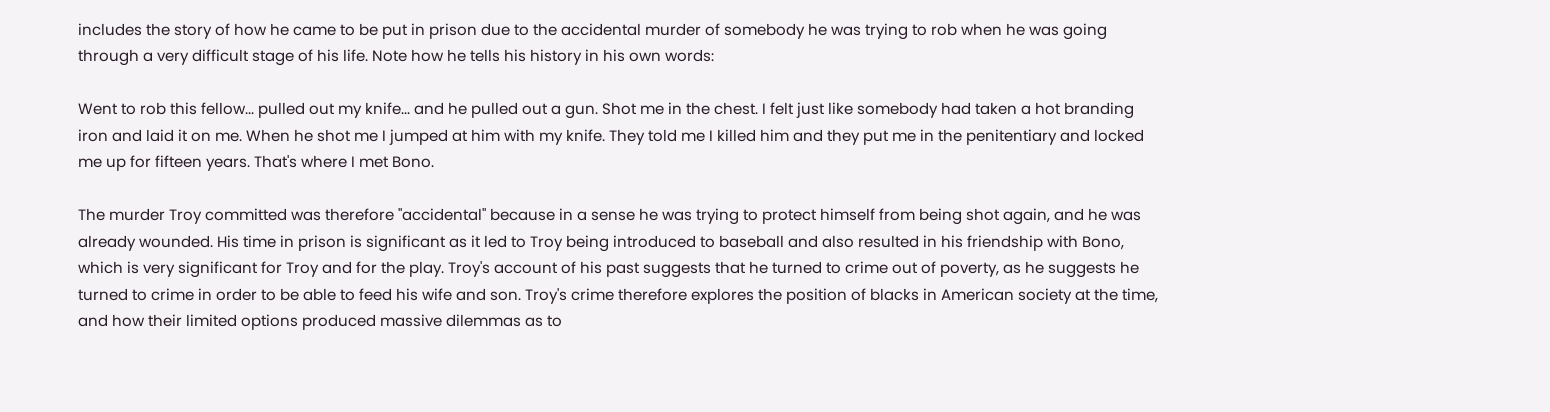includes the story of how he came to be put in prison due to the accidental murder of somebody he was trying to rob when he was going through a very difficult stage of his life. Note how he tells his history in his own words:

Went to rob this fellow... pulled out my knife... and he pulled out a gun. Shot me in the chest. I felt just like somebody had taken a hot branding iron and laid it on me. When he shot me I jumped at him with my knife. They told me I killed him and they put me in the penitentiary and locked me up for fifteen years. That's where I met Bono.

The murder Troy committed was therefore "accidental" because in a sense he was trying to protect himself from being shot again, and he was already wounded. His time in prison is significant as it led to Troy being introduced to baseball and also resulted in his friendship with Bono, which is very significant for Troy and for the play. Troy's account of his past suggests that he turned to crime out of poverty, as he suggests he turned to crime in order to be able to feed his wife and son. Troy's crime therefore explores the position of blacks in American society at the time, and how their limited options produced massive dilemmas as to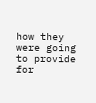how they were going to provide for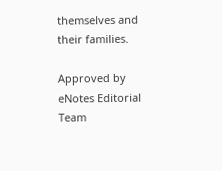themselves and their families.

Approved by eNotes Editorial Team